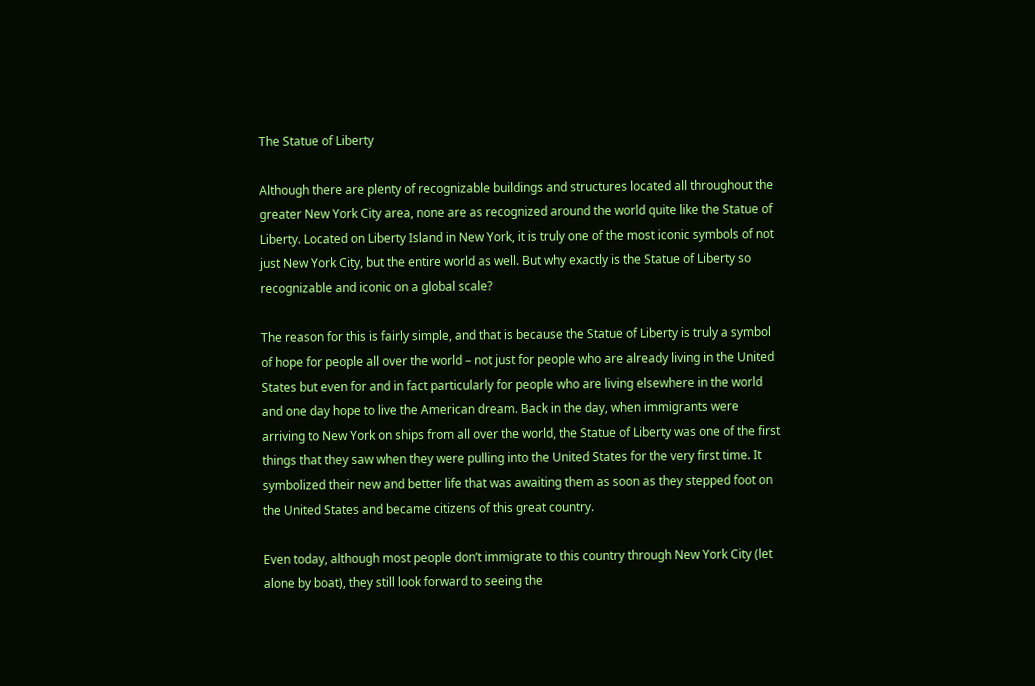The Statue of Liberty

Although there are plenty of recognizable buildings and structures located all throughout the greater New York City area, none are as recognized around the world quite like the Statue of Liberty. Located on Liberty Island in New York, it is truly one of the most iconic symbols of not just New York City, but the entire world as well. But why exactly is the Statue of Liberty so recognizable and iconic on a global scale?

The reason for this is fairly simple, and that is because the Statue of Liberty is truly a symbol of hope for people all over the world – not just for people who are already living in the United States but even for and in fact particularly for people who are living elsewhere in the world and one day hope to live the American dream. Back in the day, when immigrants were arriving to New York on ships from all over the world, the Statue of Liberty was one of the first things that they saw when they were pulling into the United States for the very first time. It symbolized their new and better life that was awaiting them as soon as they stepped foot on the United States and became citizens of this great country.

Even today, although most people don’t immigrate to this country through New York City (let alone by boat), they still look forward to seeing the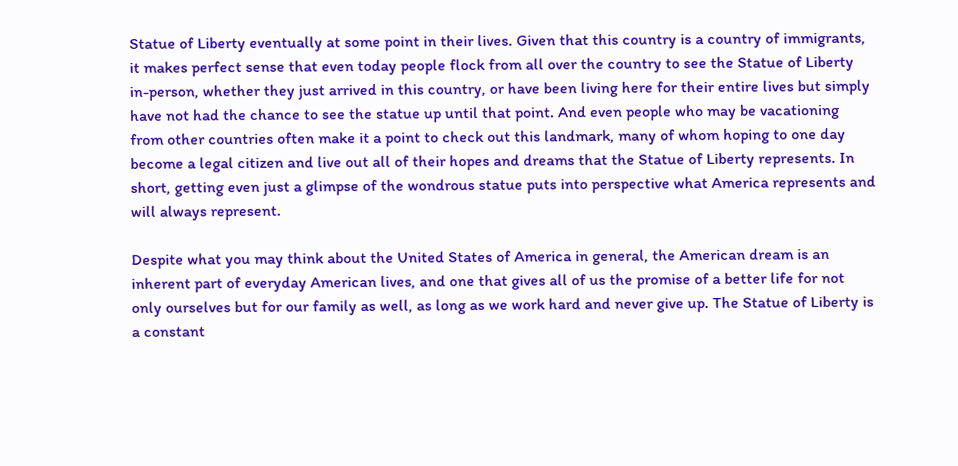Statue of Liberty eventually at some point in their lives. Given that this country is a country of immigrants, it makes perfect sense that even today people flock from all over the country to see the Statue of Liberty in-person, whether they just arrived in this country, or have been living here for their entire lives but simply have not had the chance to see the statue up until that point. And even people who may be vacationing from other countries often make it a point to check out this landmark, many of whom hoping to one day become a legal citizen and live out all of their hopes and dreams that the Statue of Liberty represents. In short, getting even just a glimpse of the wondrous statue puts into perspective what America represents and will always represent.

Despite what you may think about the United States of America in general, the American dream is an inherent part of everyday American lives, and one that gives all of us the promise of a better life for not only ourselves but for our family as well, as long as we work hard and never give up. The Statue of Liberty is a constant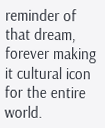reminder of that dream, forever making it cultural icon for the entire world.